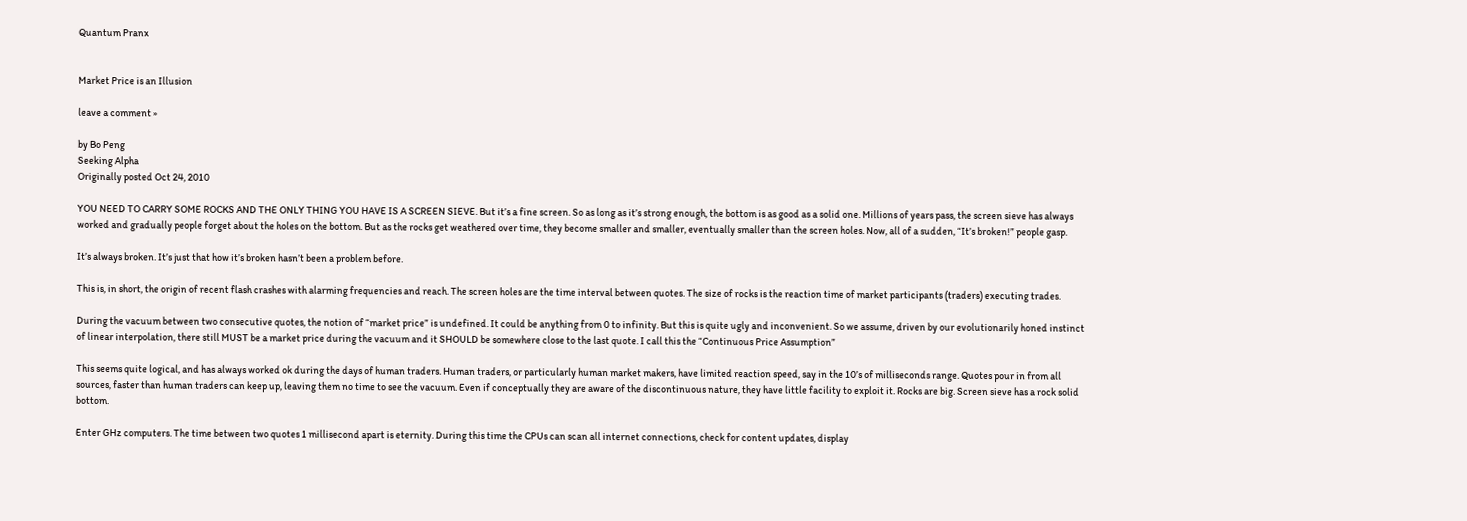Quantum Pranx


Market Price is an Illusion

leave a comment »

by Bo Peng
Seeking Alpha
Originally posted Oct 24, 2010

YOU NEED TO CARRY SOME ROCKS AND THE ONLY THING YOU HAVE IS A SCREEN SIEVE. But it’s a fine screen. So as long as it’s strong enough, the bottom is as good as a solid one. Millions of years pass, the screen sieve has always worked and gradually people forget about the holes on the bottom. But as the rocks get weathered over time, they become smaller and smaller, eventually smaller than the screen holes. Now, all of a sudden, “It’s broken!” people gasp.

It’s always broken. It’s just that how it’s broken hasn’t been a problem before.

This is, in short, the origin of recent flash crashes with alarming frequencies and reach. The screen holes are the time interval between quotes. The size of rocks is the reaction time of market participants (traders) executing trades.

During the vacuum between two consecutive quotes, the notion of “market price” is undefined. It could be anything from 0 to infinity. But this is quite ugly and inconvenient. So we assume, driven by our evolutionarily honed instinct of linear interpolation, there still MUST be a market price during the vacuum and it SHOULD be somewhere close to the last quote. I call this the “Continuous Price Assumption”

This seems quite logical, and has always worked ok during the days of human traders. Human traders, or particularly human market makers, have limited reaction speed, say in the 10’s of milliseconds range. Quotes pour in from all sources, faster than human traders can keep up, leaving them no time to see the vacuum. Even if conceptually they are aware of the discontinuous nature, they have little facility to exploit it. Rocks are big. Screen sieve has a rock solid bottom.

Enter GHz computers. The time between two quotes 1 millisecond apart is eternity. During this time the CPUs can scan all internet connections, check for content updates, display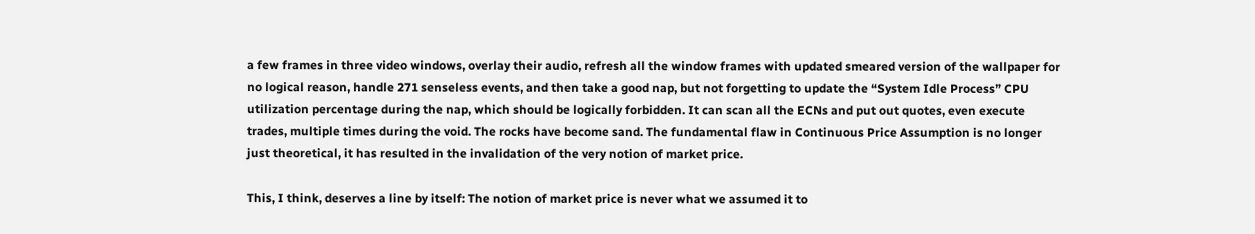a few frames in three video windows, overlay their audio, refresh all the window frames with updated smeared version of the wallpaper for no logical reason, handle 271 senseless events, and then take a good nap, but not forgetting to update the “System Idle Process” CPU utilization percentage during the nap, which should be logically forbidden. It can scan all the ECNs and put out quotes, even execute trades, multiple times during the void. The rocks have become sand. The fundamental flaw in Continuous Price Assumption is no longer just theoretical, it has resulted in the invalidation of the very notion of market price.

This, I think, deserves a line by itself: The notion of market price is never what we assumed it to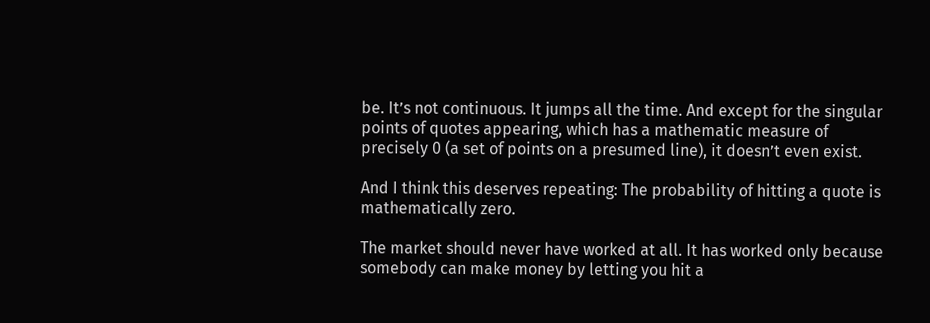be. It’s not continuous. It jumps all the time. And except for the singular points of quotes appearing, which has a mathematic measure of precisely 0 (a set of points on a presumed line), it doesn’t even exist.

And I think this deserves repeating: The probability of hitting a quote is mathematically zero.

The market should never have worked at all. It has worked only because somebody can make money by letting you hit a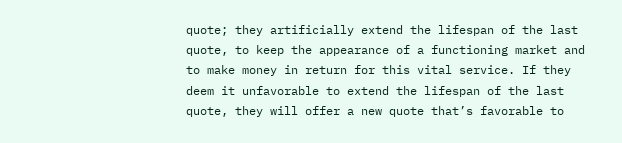quote; they artificially extend the lifespan of the last quote, to keep the appearance of a functioning market and to make money in return for this vital service. If they deem it unfavorable to extend the lifespan of the last quote, they will offer a new quote that’s favorable to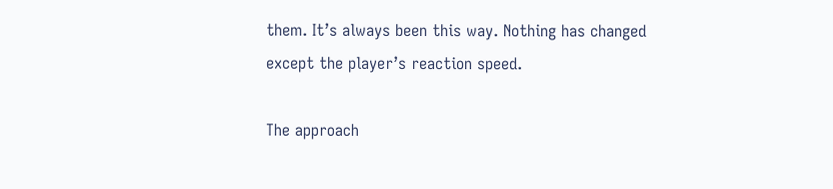them. It’s always been this way. Nothing has changed except the player’s reaction speed.

The approach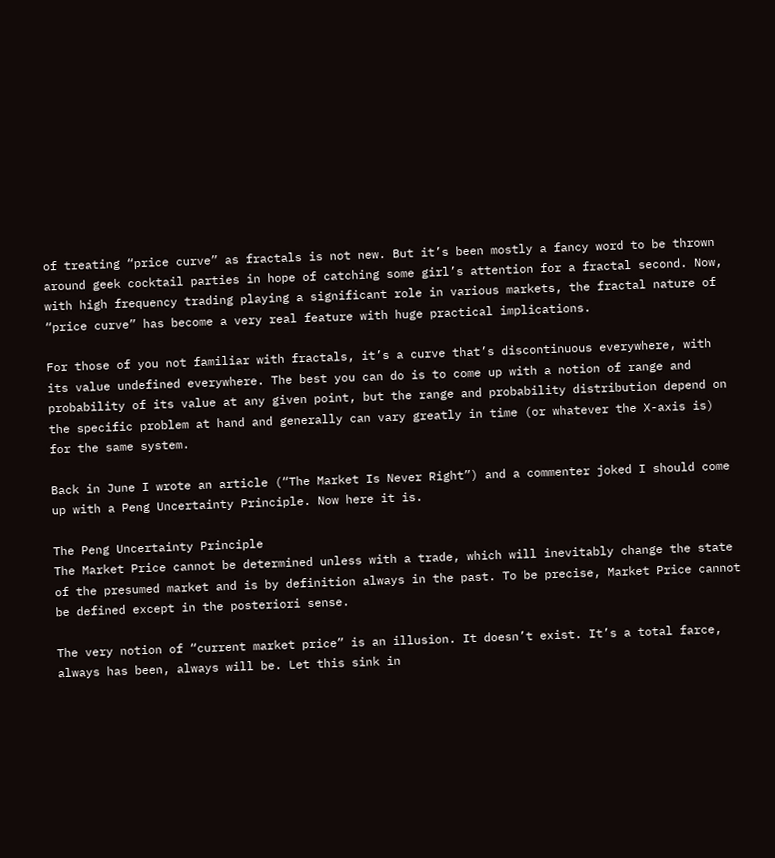of treating “price curve” as fractals is not new. But it’s been mostly a fancy word to be thrown around geek cocktail parties in hope of catching some girl’s attention for a fractal second. Now, with high frequency trading playing a significant role in various markets, the fractal nature of “price curve” has become a very real feature with huge practical implications.

For those of you not familiar with fractals, it’s a curve that’s discontinuous everywhere, with its value undefined everywhere. The best you can do is to come up with a notion of range and probability of its value at any given point, but the range and probability distribution depend on the specific problem at hand and generally can vary greatly in time (or whatever the X-axis is) for the same system.

Back in June I wrote an article (“The Market Is Never Right”) and a commenter joked I should come up with a Peng Uncertainty Principle. Now here it is.

The Peng Uncertainty Principle
The Market Price cannot be determined unless with a trade, which will inevitably change the state of the presumed market and is by definition always in the past. To be precise, Market Price cannot be defined except in the posteriori sense.

The very notion of “current market price” is an illusion. It doesn’t exist. It’s a total farce, always has been, always will be. Let this sink in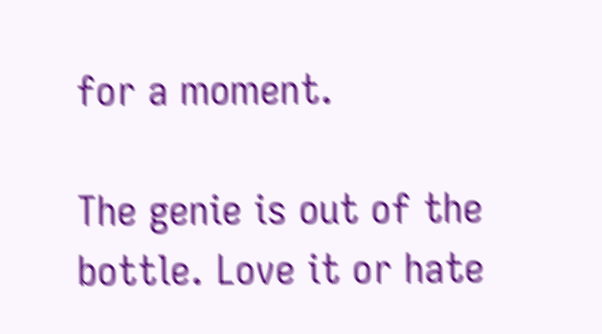for a moment.

The genie is out of the bottle. Love it or hate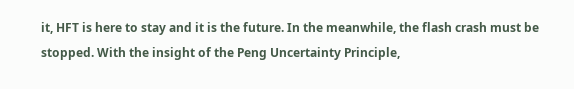it, HFT is here to stay and it is the future. In the meanwhile, the flash crash must be stopped. With the insight of the Peng Uncertainty Principle,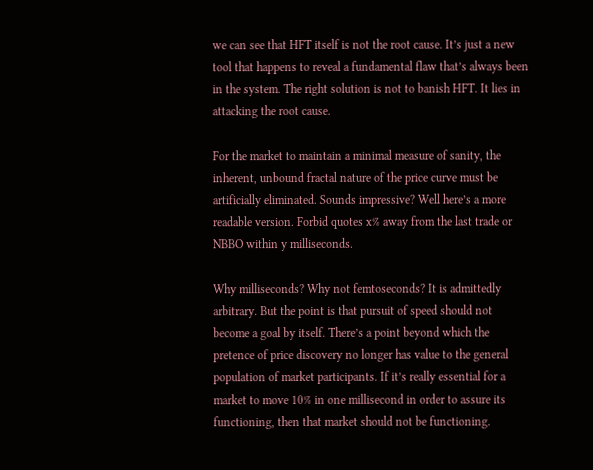we can see that HFT itself is not the root cause. It’s just a new tool that happens to reveal a fundamental flaw that’s always been in the system. The right solution is not to banish HFT. It lies in attacking the root cause.

For the market to maintain a minimal measure of sanity, the inherent, unbound fractal nature of the price curve must be artificially eliminated. Sounds impressive? Well here’s a more readable version. Forbid quotes x% away from the last trade or NBBO within y milliseconds.

Why milliseconds? Why not femtoseconds? It is admittedly arbitrary. But the point is that pursuit of speed should not become a goal by itself. There’s a point beyond which the pretence of price discovery no longer has value to the general population of market participants. If it’s really essential for a market to move 10% in one millisecond in order to assure its functioning, then that market should not be functioning.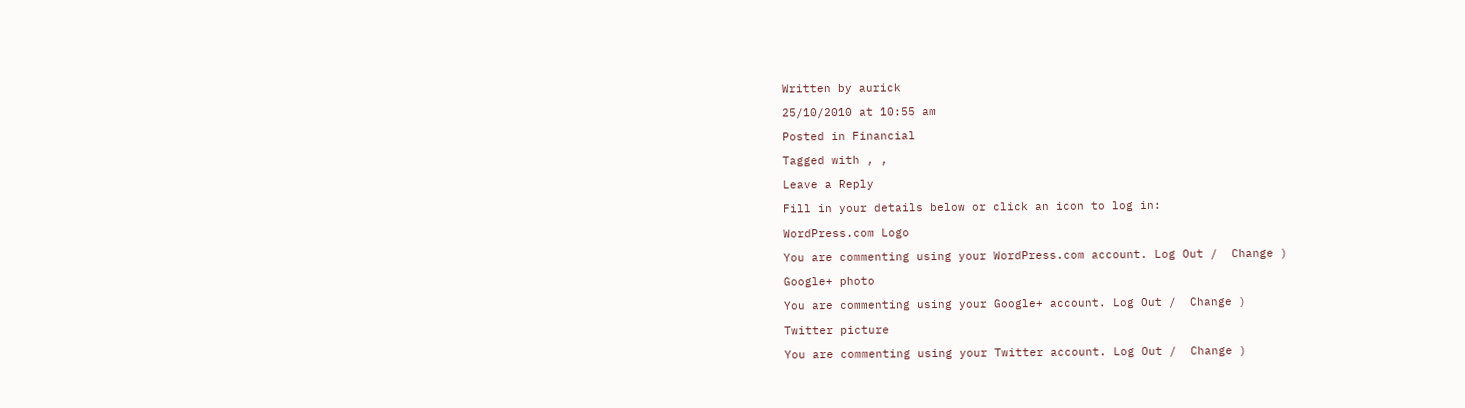Written by aurick

25/10/2010 at 10:55 am

Posted in Financial

Tagged with , ,

Leave a Reply

Fill in your details below or click an icon to log in:

WordPress.com Logo

You are commenting using your WordPress.com account. Log Out /  Change )

Google+ photo

You are commenting using your Google+ account. Log Out /  Change )

Twitter picture

You are commenting using your Twitter account. Log Out /  Change )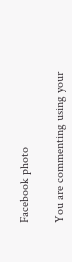Facebook photo

You are commenting using your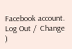Facebook account. Log Out /  Change )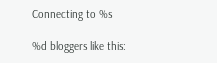Connecting to %s

%d bloggers like this: